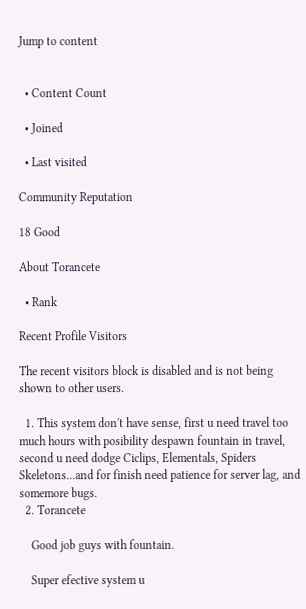Jump to content


  • Content Count

  • Joined

  • Last visited

Community Reputation

18 Good

About Torancete

  • Rank

Recent Profile Visitors

The recent visitors block is disabled and is not being shown to other users.

  1. This system don't have sense, first u need travel too much hours with posibility despawn fountain in travel, second u need dodge Ciclips, Elementals, Spiders Skeletons...and for finish need patience for server lag, and somemore bugs.
  2. Torancete

    Good job guys with fountain.

    Super efective system u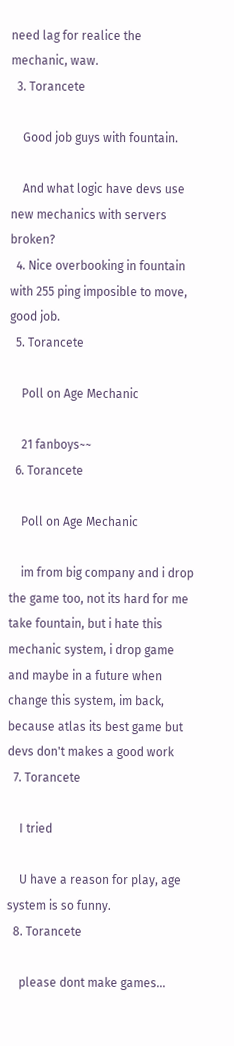need lag for realice the mechanic, waw.
  3. Torancete

    Good job guys with fountain.

    And what logic have devs use new mechanics with servers broken?
  4. Nice overbooking in fountain with 255 ping imposible to move, good job.
  5. Torancete

    Poll on Age Mechanic

    21 fanboys~~
  6. Torancete

    Poll on Age Mechanic

    im from big company and i drop the game too, not its hard for me take fountain, but i hate this mechanic system, i drop game and maybe in a future when change this system, im back, because atlas its best game but devs don't makes a good work
  7. Torancete

    I tried

    U have a reason for play, age system is so funny.
  8. Torancete

    please dont make games...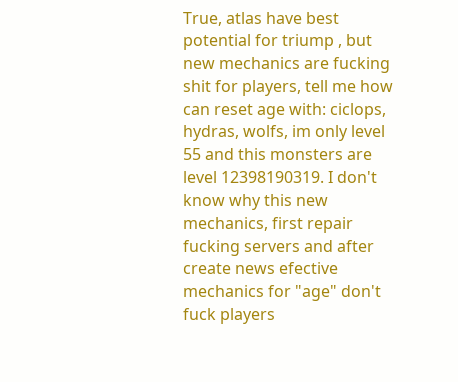True, atlas have best potential for triump , but new mechanics are fucking shit for players, tell me how can reset age with: ciclops, hydras, wolfs, im only level 55 and this monsters are level 12398190319. I don't know why this new mechanics, first repair fucking servers and after create news efective mechanics for "age" don't fuck players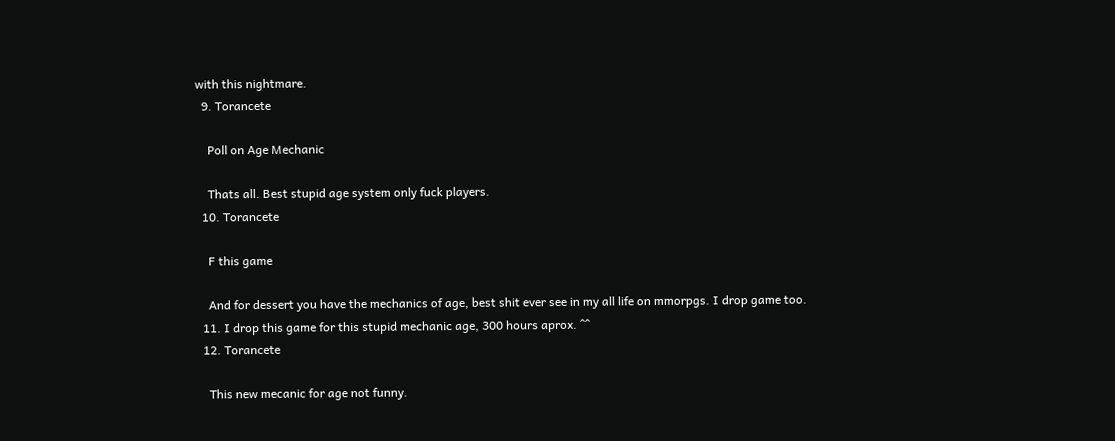with this nightmare.
  9. Torancete

    Poll on Age Mechanic

    Thats all. Best stupid age system only fuck players.
  10. Torancete

    F this game

    And for dessert you have the mechanics of age, best shit ever see in my all life on mmorpgs. I drop game too.
  11. I drop this game for this stupid mechanic age, 300 hours aprox. ^^
  12. Torancete

    This new mecanic for age not funny.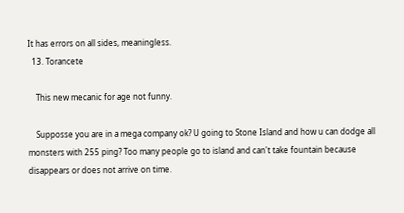It has errors on all sides, meaningless.
  13. Torancete

    This new mecanic for age not funny.

    Supposse you are in a mega company ok? U going to Stone Island and how u can dodge all monsters with 255 ping? Too many people go to island and can't take fountain because disappears or does not arrive on time.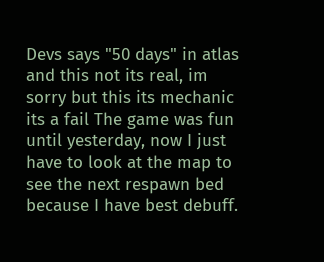Devs says "50 days" in atlas and this not its real, im sorry but this its mechanic its a fail The game was fun until yesterday, now I just have to look at the map to see the next respawn bed because I have best debuff.